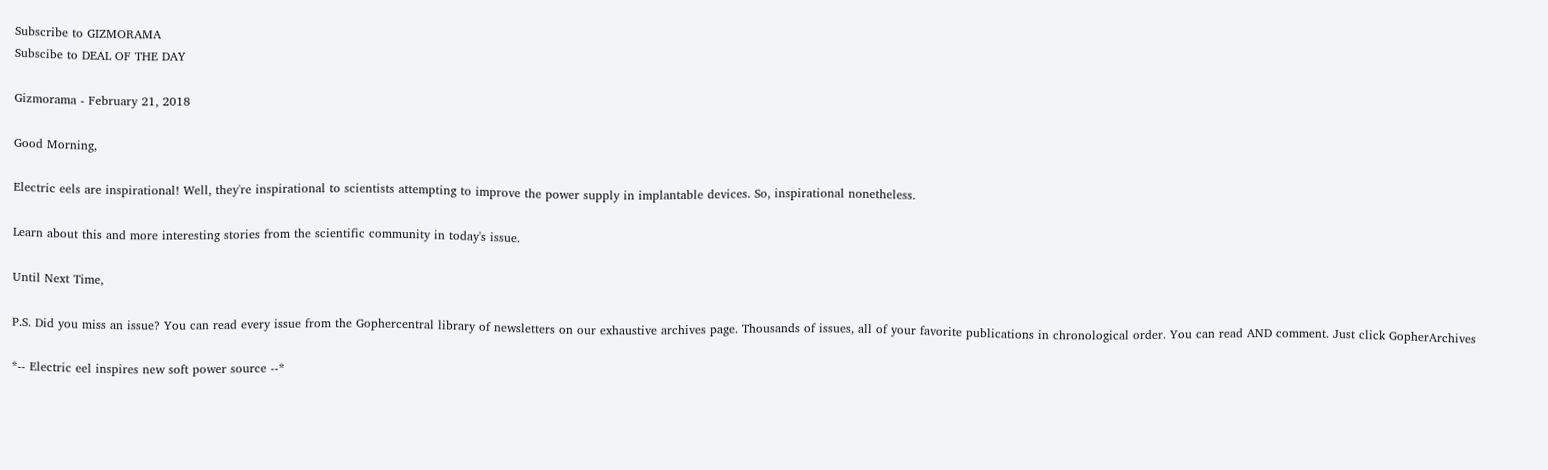Subscribe to GIZMORAMA
Subscibe to DEAL OF THE DAY

Gizmorama - February 21, 2018

Good Morning,

Electric eels are inspirational! Well, they're inspirational to scientists attempting to improve the power supply in implantable devices. So, inspirational nonetheless.

Learn about this and more interesting stories from the scientific community in today's issue.

Until Next Time,

P.S. Did you miss an issue? You can read every issue from the Gophercentral library of newsletters on our exhaustive archives page. Thousands of issues, all of your favorite publications in chronological order. You can read AND comment. Just click GopherArchives

*-- Electric eel inspires new soft power source --*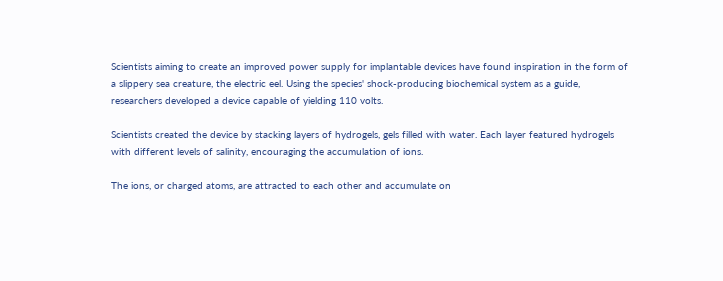Scientists aiming to create an improved power supply for implantable devices have found inspiration in the form of a slippery sea creature, the electric eel. Using the species' shock-producing biochemical system as a guide, researchers developed a device capable of yielding 110 volts.

Scientists created the device by stacking layers of hydrogels, gels filled with water. Each layer featured hydrogels with different levels of salinity, encouraging the accumulation of ions.

The ions, or charged atoms, are attracted to each other and accumulate on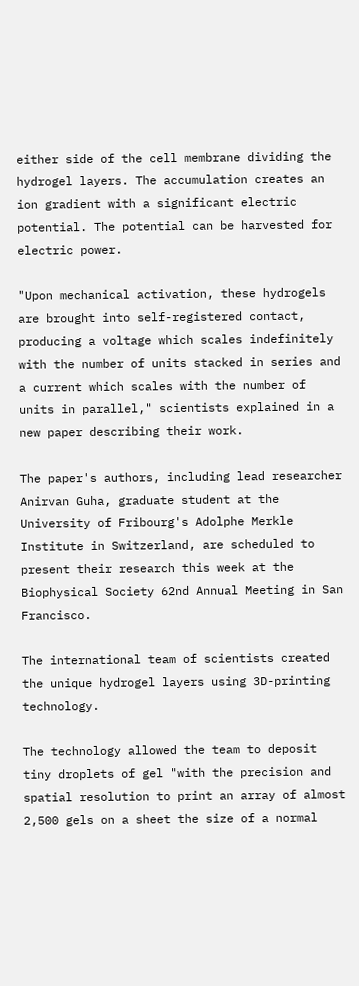either side of the cell membrane dividing the hydrogel layers. The accumulation creates an ion gradient with a significant electric potential. The potential can be harvested for electric power.

"Upon mechanical activation, these hydrogels are brought into self-registered contact, producing a voltage which scales indefinitely with the number of units stacked in series and a current which scales with the number of units in parallel," scientists explained in a new paper describing their work.

The paper's authors, including lead researcher Anirvan Guha, graduate student at the University of Fribourg's Adolphe Merkle Institute in Switzerland, are scheduled to present their research this week at the Biophysical Society 62nd Annual Meeting in San Francisco.

The international team of scientists created the unique hydrogel layers using 3D-printing technology.

The technology allowed the team to deposit tiny droplets of gel "with the precision and spatial resolution to print an array of almost 2,500 gels on a sheet the size of a normal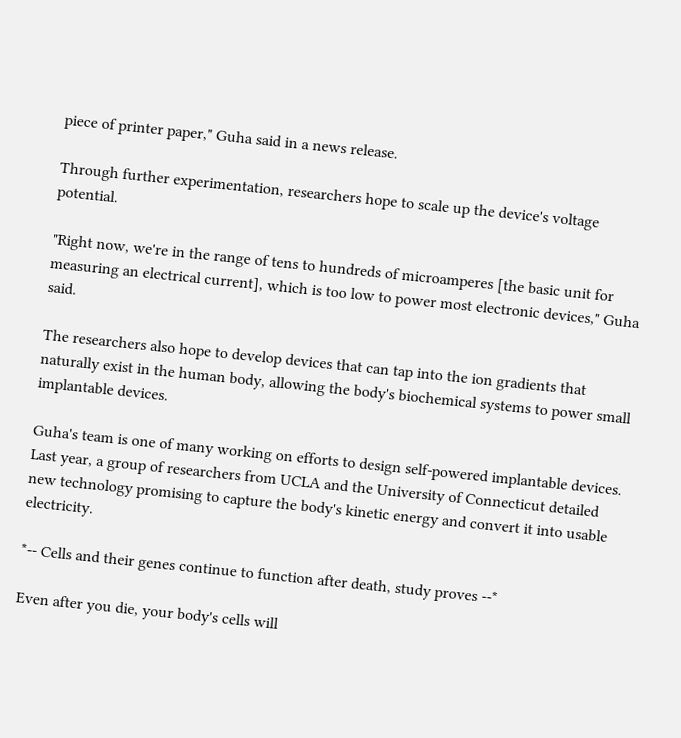piece of printer paper," Guha said in a news release.

Through further experimentation, researchers hope to scale up the device's voltage potential.

"Right now, we're in the range of tens to hundreds of microamperes [the basic unit for measuring an electrical current], which is too low to power most electronic devices," Guha said.

The researchers also hope to develop devices that can tap into the ion gradients that naturally exist in the human body, allowing the body's biochemical systems to power small implantable devices.

Guha's team is one of many working on efforts to design self-powered implantable devices. Last year, a group of researchers from UCLA and the University of Connecticut detailed new technology promising to capture the body's kinetic energy and convert it into usable electricity.

*-- Cells and their genes continue to function after death, study proves --*

Even after you die, your body's cells will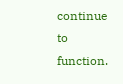continue to function.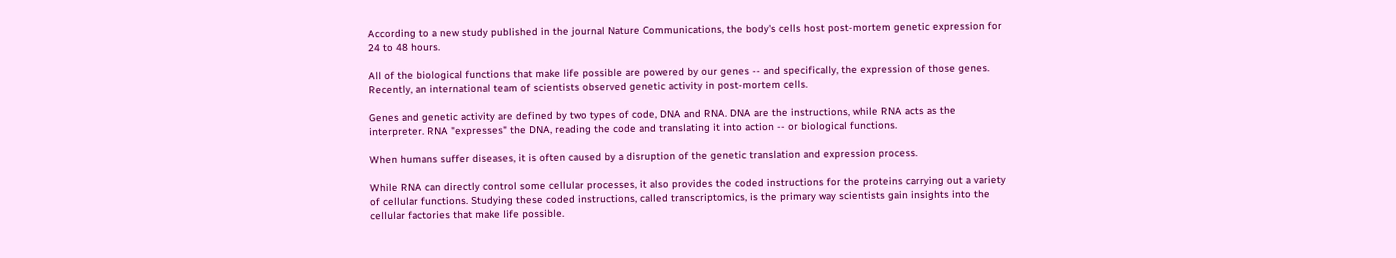According to a new study published in the journal Nature Communications, the body's cells host post-mortem genetic expression for 24 to 48 hours.

All of the biological functions that make life possible are powered by our genes -- and specifically, the expression of those genes. Recently, an international team of scientists observed genetic activity in post-mortem cells.

Genes and genetic activity are defined by two types of code, DNA and RNA. DNA are the instructions, while RNA acts as the interpreter. RNA "expresses" the DNA, reading the code and translating it into action -- or biological functions.

When humans suffer diseases, it is often caused by a disruption of the genetic translation and expression process.

While RNA can directly control some cellular processes, it also provides the coded instructions for the proteins carrying out a variety of cellular functions. Studying these coded instructions, called transcriptomics, is the primary way scientists gain insights into the cellular factories that make life possible.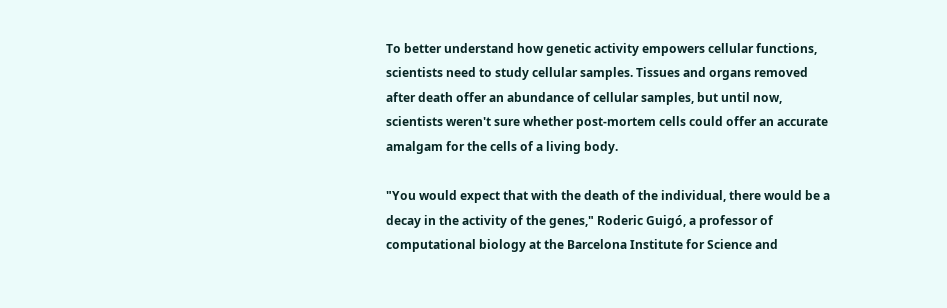To better understand how genetic activity empowers cellular functions, scientists need to study cellular samples. Tissues and organs removed after death offer an abundance of cellular samples, but until now, scientists weren't sure whether post-mortem cells could offer an accurate amalgam for the cells of a living body.

"You would expect that with the death of the individual, there would be a decay in the activity of the genes," Roderic Guigó, a professor of computational biology at the Barcelona Institute for Science and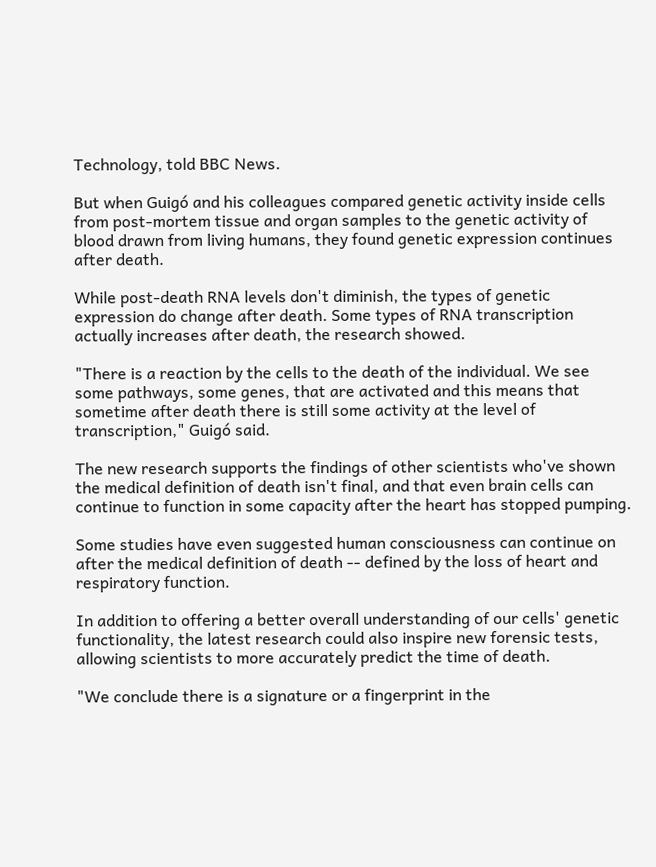Technology, told BBC News.

But when Guigó and his colleagues compared genetic activity inside cells from post-mortem tissue and organ samples to the genetic activity of blood drawn from living humans, they found genetic expression continues after death.

While post-death RNA levels don't diminish, the types of genetic expression do change after death. Some types of RNA transcription actually increases after death, the research showed.

"There is a reaction by the cells to the death of the individual. We see some pathways, some genes, that are activated and this means that sometime after death there is still some activity at the level of transcription," Guigó said.

The new research supports the findings of other scientists who've shown the medical definition of death isn't final, and that even brain cells can continue to function in some capacity after the heart has stopped pumping.

Some studies have even suggested human consciousness can continue on after the medical definition of death -- defined by the loss of heart and respiratory function.

In addition to offering a better overall understanding of our cells' genetic functionality, the latest research could also inspire new forensic tests, allowing scientists to more accurately predict the time of death.

"We conclude there is a signature or a fingerprint in the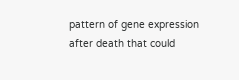pattern of gene expression after death that could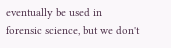eventually be used in forensic science, but we don't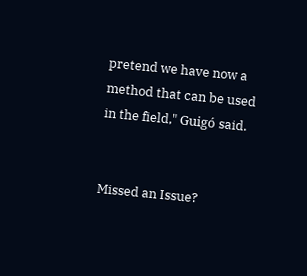pretend we have now a method that can be used in the field," Guigó said.


Missed an Issue?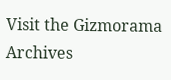Visit the Gizmorama Archives